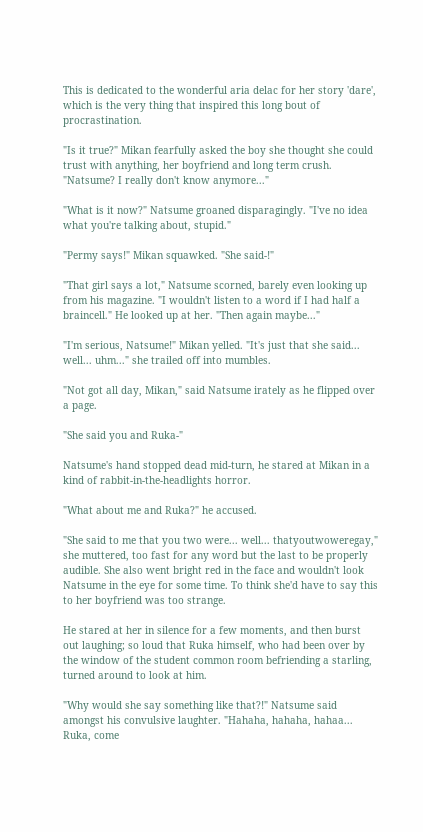This is dedicated to the wonderful aria delac for her story 'dare', which is the very thing that inspired this long bout of procrastination.

"Is it true?" Mikan fearfully asked the boy she thought she could trust with anything, her boyfriend and long term crush. "Natsume? I really don't know anymore..."

"What is it now?" Natsume groaned disparagingly. "I've no idea what you're talking about, stupid."

"Permy says!" Mikan squawked. "She said-!"

"That girl says a lot," Natsume scorned, barely even looking up from his magazine. "I wouldn't listen to a word if I had half a braincell." He looked up at her. "Then again maybe..."

"I'm serious, Natsume!" Mikan yelled. "It's just that she said... well... uhm..." she trailed off into mumbles.

"Not got all day, Mikan," said Natsume irately as he flipped over a page.

"She said you and Ruka-"

Natsume's hand stopped dead mid-turn, he stared at Mikan in a kind of rabbit-in-the-headlights horror.

"What about me and Ruka?" he accused.

"She said to me that you two were... well... thatyoutwoweregay," she muttered, too fast for any word but the last to be properly audible. She also went bright red in the face and wouldn't look Natsume in the eye for some time. To think she'd have to say this to her boyfriend was too strange.

He stared at her in silence for a few moments, and then burst out laughing; so loud that Ruka himself, who had been over by the window of the student common room befriending a starling, turned around to look at him.

"Why would she say something like that?!" Natsume said amongst his convulsive laughter. "Hahaha, hahaha, hahaa... Ruka, come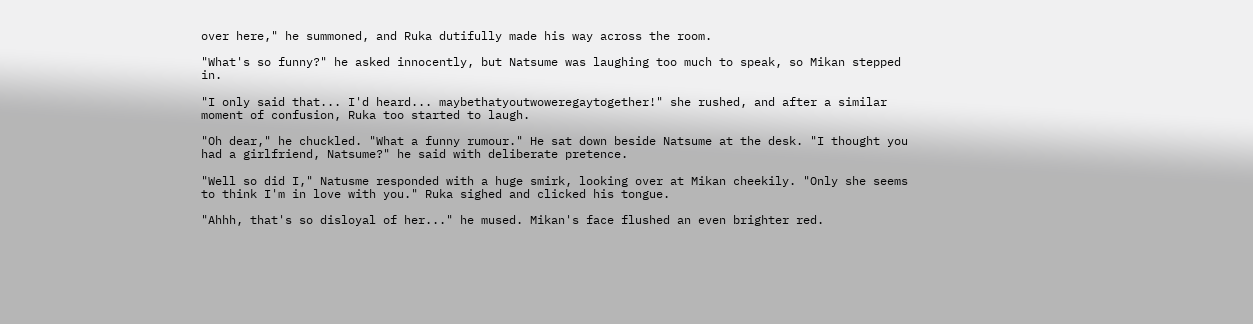over here," he summoned, and Ruka dutifully made his way across the room.

"What's so funny?" he asked innocently, but Natsume was laughing too much to speak, so Mikan stepped in.

"I only said that... I'd heard... maybethatyoutwoweregaytogether!" she rushed, and after a similar moment of confusion, Ruka too started to laugh.

"Oh dear," he chuckled. "What a funny rumour." He sat down beside Natsume at the desk. "I thought you had a girlfriend, Natsume?" he said with deliberate pretence.

"Well so did I," Natusme responded with a huge smirk, looking over at Mikan cheekily. "Only she seems to think I'm in love with you." Ruka sighed and clicked his tongue.

"Ahhh, that's so disloyal of her..." he mused. Mikan's face flushed an even brighter red.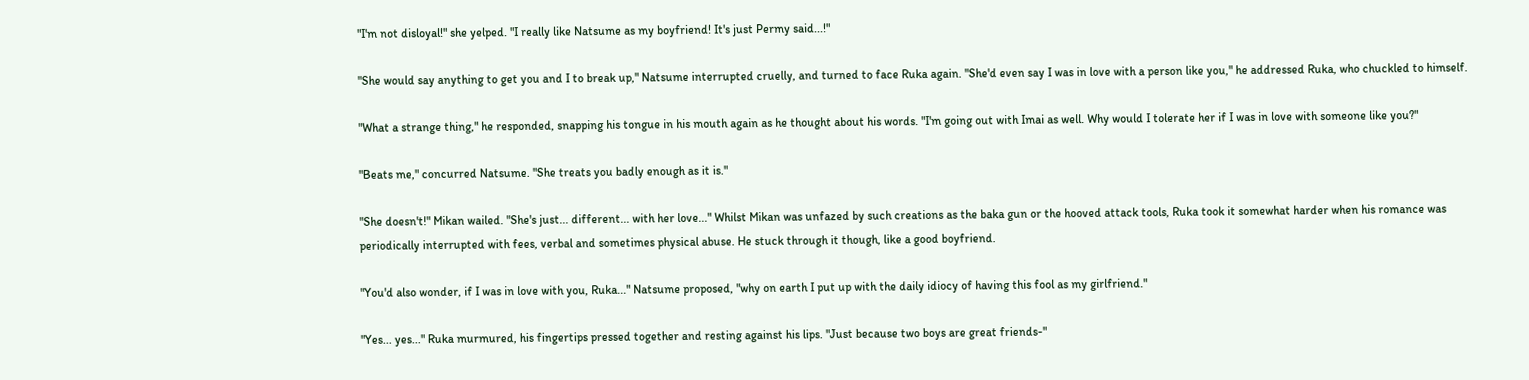"I'm not disloyal!" she yelped. "I really like Natsume as my boyfriend! It's just Permy said...!"

"She would say anything to get you and I to break up," Natsume interrupted cruelly, and turned to face Ruka again. "She'd even say I was in love with a person like you," he addressed Ruka, who chuckled to himself.

"What a strange thing," he responded, snapping his tongue in his mouth again as he thought about his words. "I'm going out with Imai as well. Why would I tolerate her if I was in love with someone like you?"

"Beats me," concurred Natsume. "She treats you badly enough as it is."

"She doesn't!" Mikan wailed. "She's just... different... with her love..." Whilst Mikan was unfazed by such creations as the baka gun or the hooved attack tools, Ruka took it somewhat harder when his romance was periodically interrupted with fees, verbal and sometimes physical abuse. He stuck through it though, like a good boyfriend.

"You'd also wonder, if I was in love with you, Ruka..." Natsume proposed, "why on earth I put up with the daily idiocy of having this fool as my girlfriend."

"Yes... yes..." Ruka murmured, his fingertips pressed together and resting against his lips. "Just because two boys are great friends-"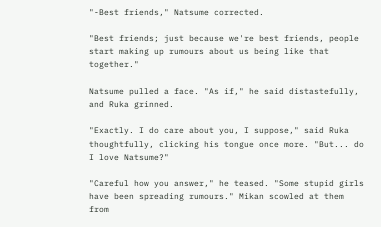"-Best friends," Natsume corrected.

"Best friends; just because we're best friends, people start making up rumours about us being like that together."

Natsume pulled a face. "As if," he said distastefully, and Ruka grinned.

"Exactly. I do care about you, I suppose," said Ruka thoughtfully, clicking his tongue once more. "But... do I love Natsume?"

"Careful how you answer," he teased. "Some stupid girls have been spreading rumours." Mikan scowled at them from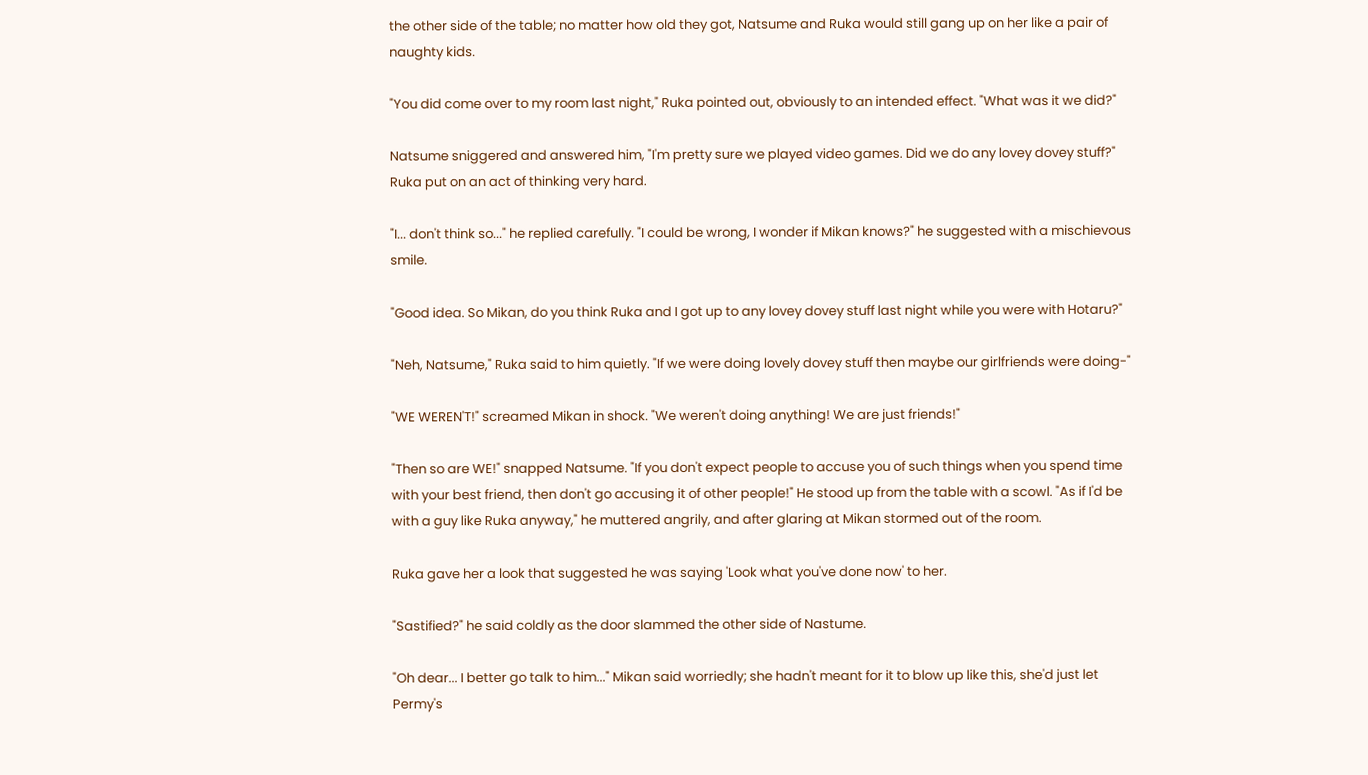the other side of the table; no matter how old they got, Natsume and Ruka would still gang up on her like a pair of naughty kids.

"You did come over to my room last night," Ruka pointed out, obviously to an intended effect. "What was it we did?"

Natsume sniggered and answered him, "I'm pretty sure we played video games. Did we do any lovey dovey stuff?" Ruka put on an act of thinking very hard.

"I... don't think so..." he replied carefully. "I could be wrong, I wonder if Mikan knows?" he suggested with a mischievous smile.

"Good idea. So Mikan, do you think Ruka and I got up to any lovey dovey stuff last night while you were with Hotaru?"

"Neh, Natsume," Ruka said to him quietly. "If we were doing lovely dovey stuff then maybe our girlfriends were doing-"

"WE WEREN'T!" screamed Mikan in shock. "We weren't doing anything! We are just friends!"

"Then so are WE!" snapped Natsume. "If you don't expect people to accuse you of such things when you spend time with your best friend, then don't go accusing it of other people!" He stood up from the table with a scowl. "As if I'd be with a guy like Ruka anyway," he muttered angrily, and after glaring at Mikan stormed out of the room.

Ruka gave her a look that suggested he was saying 'Look what you've done now' to her.

"Sastified?" he said coldly as the door slammed the other side of Nastume.

"Oh dear... I better go talk to him..." Mikan said worriedly; she hadn't meant for it to blow up like this, she'd just let Permy's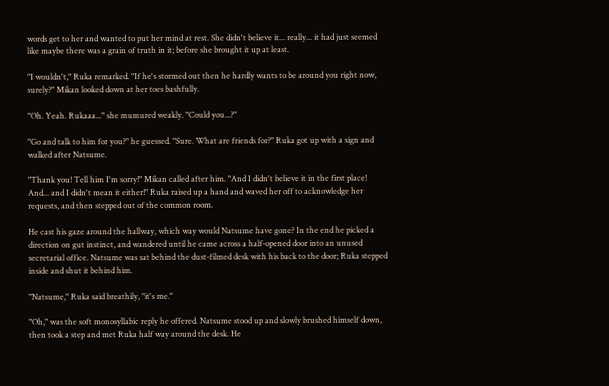words get to her and wanted to put her mind at rest. She didn't believe it... really... it had just seemed like maybe there was a grain of truth in it; before she brought it up at least.

"I wouldn't," Ruka remarked. "If he's stormed out then he hardly wants to be around you right now, surely?" Mikan looked down at her toes bashfully.

"Oh. Yeah. Rukaaa..." she mumured weakly. "Could you...?"

"Go and talk to him for you?" he guessed. "Sure. What are friends for?" Ruka got up with a sign and walked after Natsume.

"Thank you! Tell him I'm sorry!" Mikan called after him. "And I didn't believe it in the first place! And... and I didn't mean it either!" Ruka raised up a hand and waved her off to acknowledge her requests, and then stepped out of the common room.

He cast his gaze around the hallway, which way would Natsume have gone? In the end he picked a direction on gut instinct, and wandered until he came across a half-opened door into an unused secretarial office. Natsume was sat behind the dust-filmed desk with his back to the door; Ruka stepped inside and shut it behind him.

"Natsume," Ruka said breathily, "it's me."

"Oh," was the soft monosyllabic reply he offered. Natsume stood up and slowly brushed himself down, then took a step and met Ruka half way around the desk. He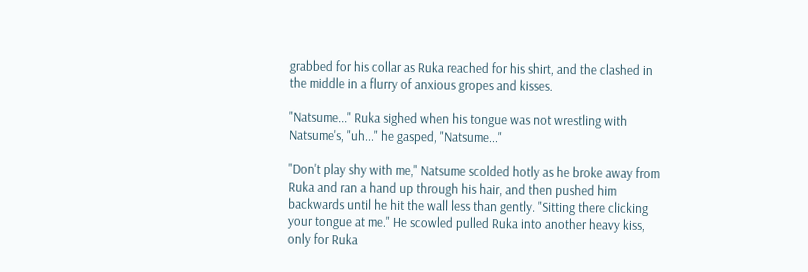grabbed for his collar as Ruka reached for his shirt, and the clashed in the middle in a flurry of anxious gropes and kisses.

"Natsume..." Ruka sighed when his tongue was not wrestling with Natsume's, "uh..." he gasped, "Natsume..."

"Don't play shy with me," Natsume scolded hotly as he broke away from Ruka and ran a hand up through his hair, and then pushed him backwards until he hit the wall less than gently. "Sitting there clicking your tongue at me." He scowled pulled Ruka into another heavy kiss, only for Ruka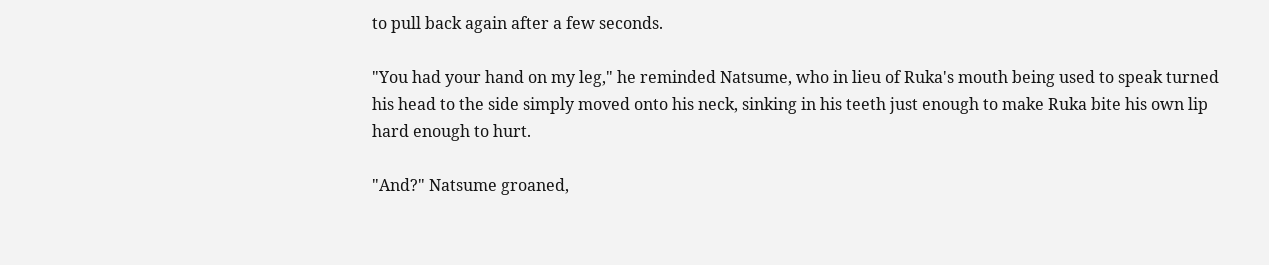to pull back again after a few seconds.

"You had your hand on my leg," he reminded Natsume, who in lieu of Ruka's mouth being used to speak turned his head to the side simply moved onto his neck, sinking in his teeth just enough to make Ruka bite his own lip hard enough to hurt.

"And?" Natsume groaned,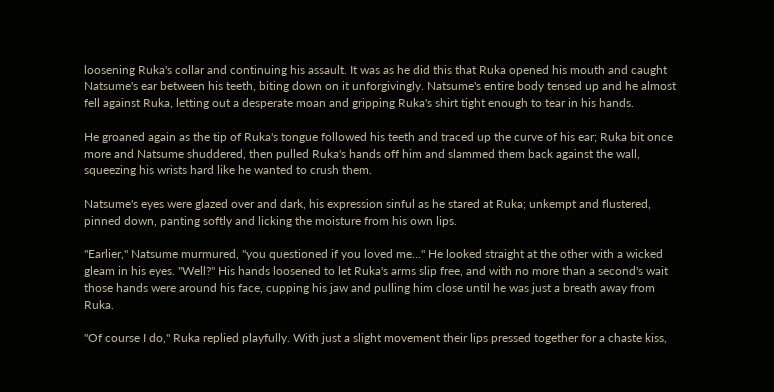loosening Ruka's collar and continuing his assault. It was as he did this that Ruka opened his mouth and caught Natsume's ear between his teeth, biting down on it unforgivingly. Natsume's entire body tensed up and he almost fell against Ruka, letting out a desperate moan and gripping Ruka's shirt tight enough to tear in his hands.

He groaned again as the tip of Ruka's tongue followed his teeth and traced up the curve of his ear; Ruka bit once more and Natsume shuddered, then pulled Ruka's hands off him and slammed them back against the wall, squeezing his wrists hard like he wanted to crush them.

Natsume's eyes were glazed over and dark, his expression sinful as he stared at Ruka; unkempt and flustered, pinned down, panting softly and licking the moisture from his own lips.

"Earlier," Natsume murmured, "you questioned if you loved me..." He looked straight at the other with a wicked gleam in his eyes. "Well?" His hands loosened to let Ruka's arms slip free, and with no more than a second's wait those hands were around his face, cupping his jaw and pulling him close until he was just a breath away from Ruka.

"Of course I do," Ruka replied playfully. With just a slight movement their lips pressed together for a chaste kiss,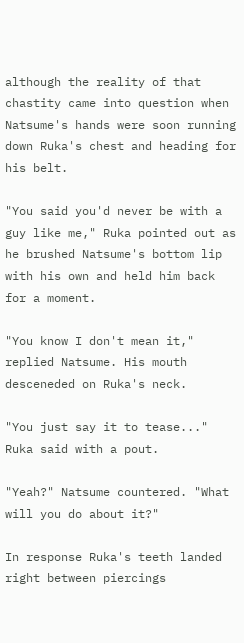although the reality of that chastity came into question when Natsume's hands were soon running down Ruka's chest and heading for his belt.

"You said you'd never be with a guy like me," Ruka pointed out as he brushed Natsume's bottom lip with his own and held him back for a moment.

"You know I don't mean it," replied Natsume. His mouth desceneded on Ruka's neck.

"You just say it to tease..." Ruka said with a pout.

"Yeah?" Natsume countered. "What will you do about it?"

In response Ruka's teeth landed right between piercings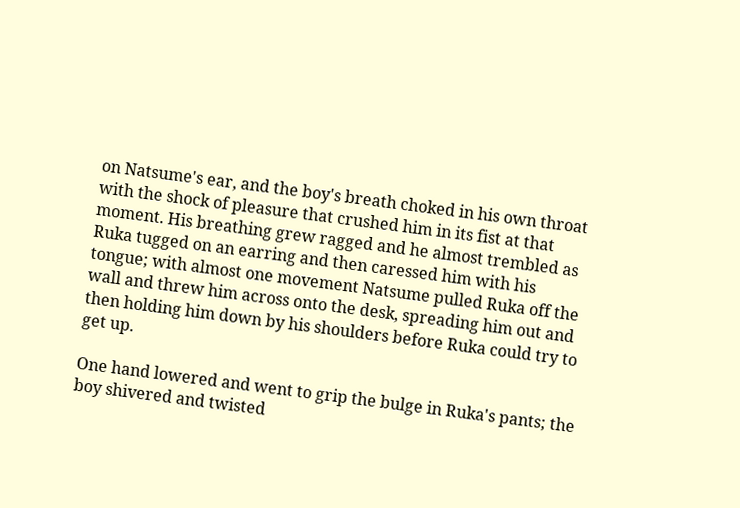on Natsume's ear, and the boy's breath choked in his own throat with the shock of pleasure that crushed him in its fist at that moment. His breathing grew ragged and he almost trembled as Ruka tugged on an earring and then caressed him with his tongue; with almost one movement Natsume pulled Ruka off the wall and threw him across onto the desk, spreading him out and then holding him down by his shoulders before Ruka could try to get up.

One hand lowered and went to grip the bulge in Ruka's pants; the boy shivered and twisted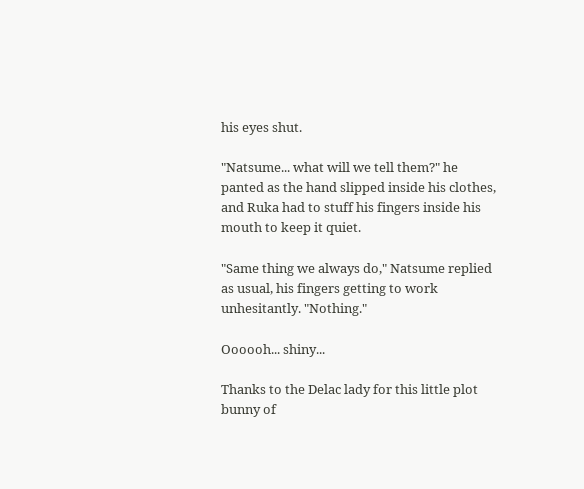his eyes shut.

"Natsume... what will we tell them?" he panted as the hand slipped inside his clothes, and Ruka had to stuff his fingers inside his mouth to keep it quiet.

"Same thing we always do," Natsume replied as usual, his fingers getting to work unhesitantly. "Nothing."

Oooooh... shiny...

Thanks to the Delac lady for this little plot bunny of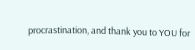procrastination, and thank you to YOU for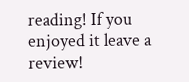reading! If you enjoyed it leave a review!